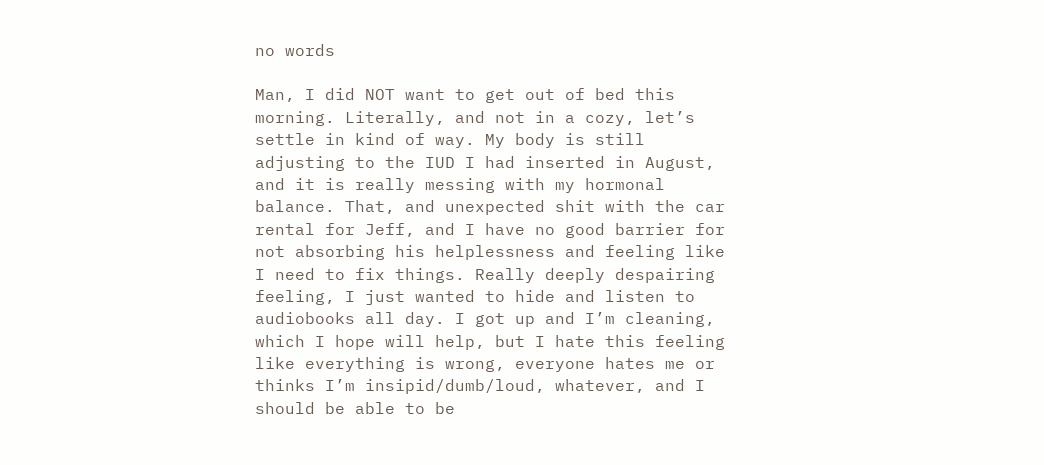no words

Man, I did NOT want to get out of bed this morning. Literally, and not in a cozy, let’s settle in kind of way. My body is still adjusting to the IUD I had inserted in August, and it is really messing with my hormonal balance. That, and unexpected shit with the car rental for Jeff, and I have no good barrier for not absorbing his helplessness and feeling like I need to fix things. Really deeply despairing feeling, I just wanted to hide and listen to audiobooks all day. I got up and I’m cleaning, which I hope will help, but I hate this feeling like everything is wrong, everyone hates me or thinks I’m insipid/dumb/loud, whatever, and I should be able to be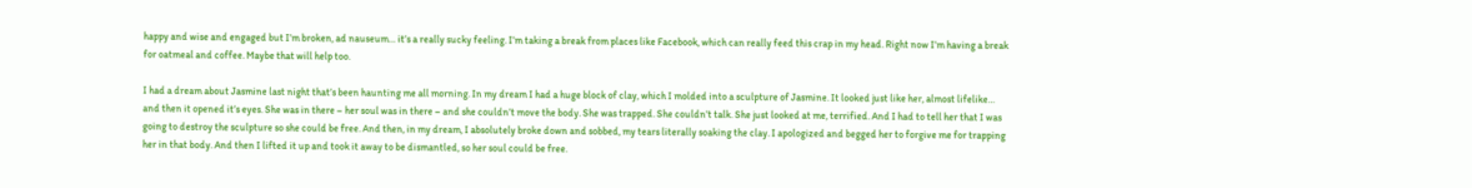happy and wise and engaged but I’m broken, ad nauseum… it’s a really sucky feeling. I’m taking a break from places like Facebook, which can really feed this crap in my head. Right now I’m having a break for oatmeal and coffee. Maybe that will help too.

I had a dream about Jasmine last night that’s been haunting me all morning. In my dream I had a huge block of clay, which I molded into a sculpture of Jasmine. It looked just like her, almost lifelike… and then it opened it’s eyes. She was in there – her soul was in there – and she couldn’t move the body. She was trapped. She couldn’t talk. She just looked at me, terrified. And I had to tell her that I was going to destroy the sculpture so she could be free. And then, in my dream, I absolutely broke down and sobbed, my tears literally soaking the clay. I apologized and begged her to forgive me for trapping her in that body. And then I lifted it up and took it away to be dismantled, so her soul could be free.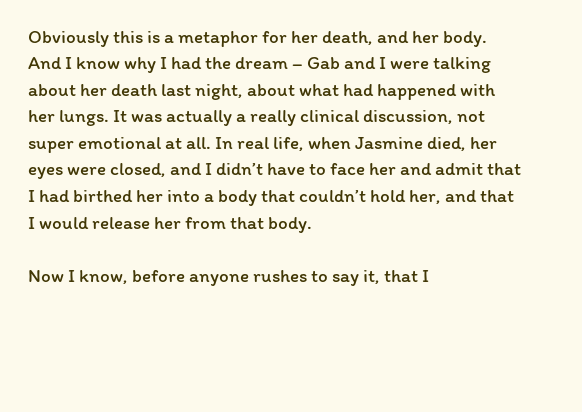Obviously this is a metaphor for her death, and her body. And I know why I had the dream – Gab and I were talking about her death last night, about what had happened with her lungs. It was actually a really clinical discussion, not super emotional at all. In real life, when Jasmine died, her eyes were closed, and I didn’t have to face her and admit that I had birthed her into a body that couldn’t hold her, and that I would release her from that body.

Now I know, before anyone rushes to say it, that I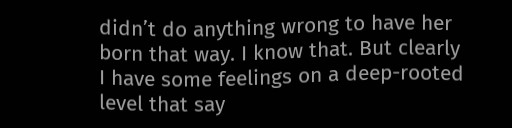didn’t do anything wrong to have her born that way. I know that. But clearly I have some feelings on a deep-rooted level that say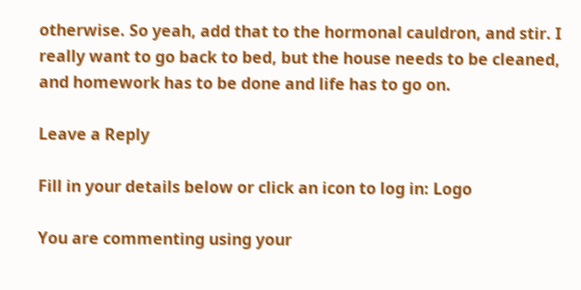otherwise. So yeah, add that to the hormonal cauldron, and stir. I really want to go back to bed, but the house needs to be cleaned, and homework has to be done and life has to go on.

Leave a Reply

Fill in your details below or click an icon to log in: Logo

You are commenting using your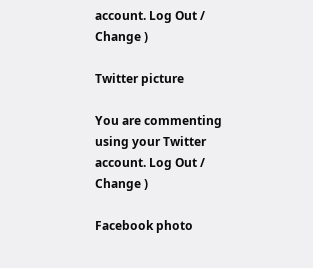account. Log Out / Change )

Twitter picture

You are commenting using your Twitter account. Log Out / Change )

Facebook photo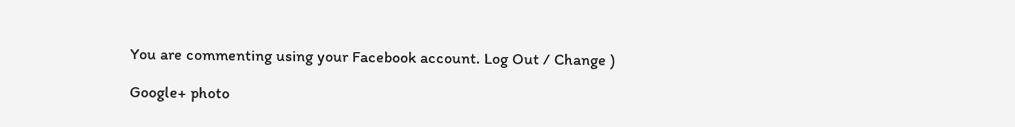You are commenting using your Facebook account. Log Out / Change )

Google+ photo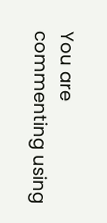You are commenting using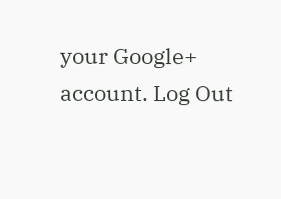your Google+ account. Log Out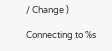/ Change )

Connecting to %s